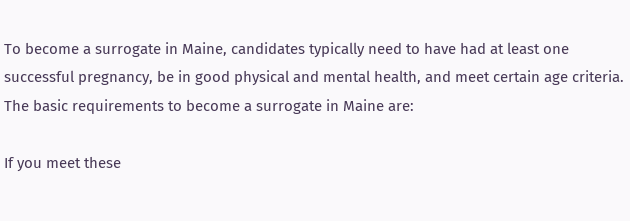To become a surrogate in Maine, candidates typically need to have had at least one successful pregnancy, be in good physical and mental health, and meet certain age criteria. The basic requirements to become a surrogate in Maine are:

If you meet these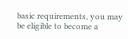basic requirements, you may be eligible to become a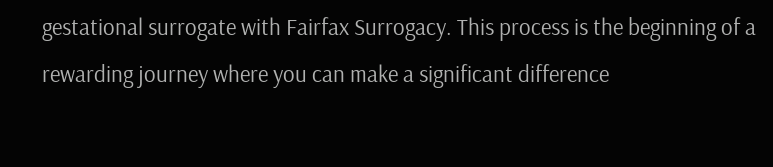gestational surrogate with Fairfax Surrogacy. This process is the beginning of a rewarding journey where you can make a significant difference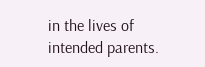in the lives of intended parents.